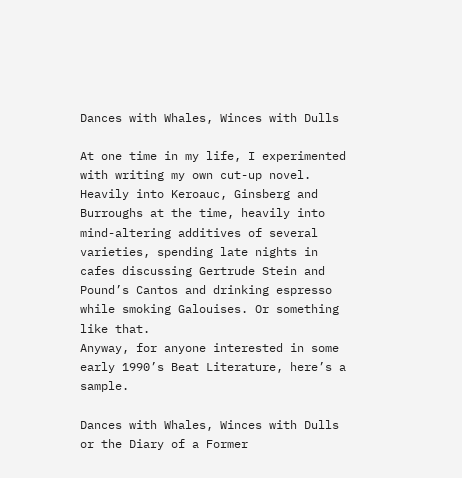Dances with Whales, Winces with Dulls

At one time in my life, I experimented with writing my own cut-up novel. Heavily into Keroauc, Ginsberg and Burroughs at the time, heavily into mind-altering additives of several varieties, spending late nights in cafes discussing Gertrude Stein and Pound’s Cantos and drinking espresso while smoking Galouises. Or something like that.
Anyway, for anyone interested in some early 1990’s Beat Literature, here’s a sample.

Dances with Whales, Winces with Dulls or the Diary of a Former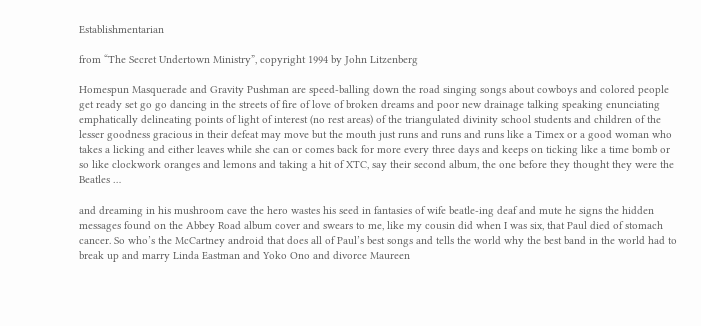Establishmentarian

from “The Secret Undertown Ministry”, copyright 1994 by John Litzenberg

Homespun Masquerade and Gravity Pushman are speed-balling down the road singing songs about cowboys and colored people get ready set go go dancing in the streets of fire of love of broken dreams and poor new drainage talking speaking enunciating emphatically delineating points of light of interest (no rest areas) of the triangulated divinity school students and children of the lesser goodness gracious in their defeat may move but the mouth just runs and runs and runs like a Timex or a good woman who takes a licking and either leaves while she can or comes back for more every three days and keeps on ticking like a time bomb or so like clockwork oranges and lemons and taking a hit of XTC, say their second album, the one before they thought they were the Beatles …

and dreaming in his mushroom cave the hero wastes his seed in fantasies of wife beatle-ing deaf and mute he signs the hidden messages found on the Abbey Road album cover and swears to me, like my cousin did when I was six, that Paul died of stomach cancer. So who’s the McCartney android that does all of Paul’s best songs and tells the world why the best band in the world had to break up and marry Linda Eastman and Yoko Ono and divorce Maureen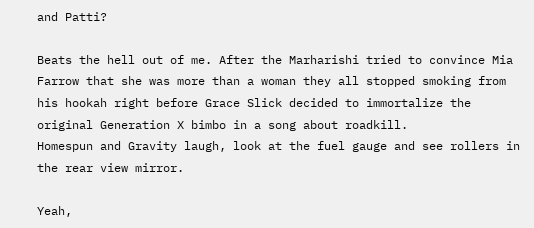and Patti?

Beats the hell out of me. After the Marharishi tried to convince Mia Farrow that she was more than a woman they all stopped smoking from his hookah right before Grace Slick decided to immortalize the original Generation X bimbo in a song about roadkill.
Homespun and Gravity laugh, look at the fuel gauge and see rollers in the rear view mirror.

Yeah,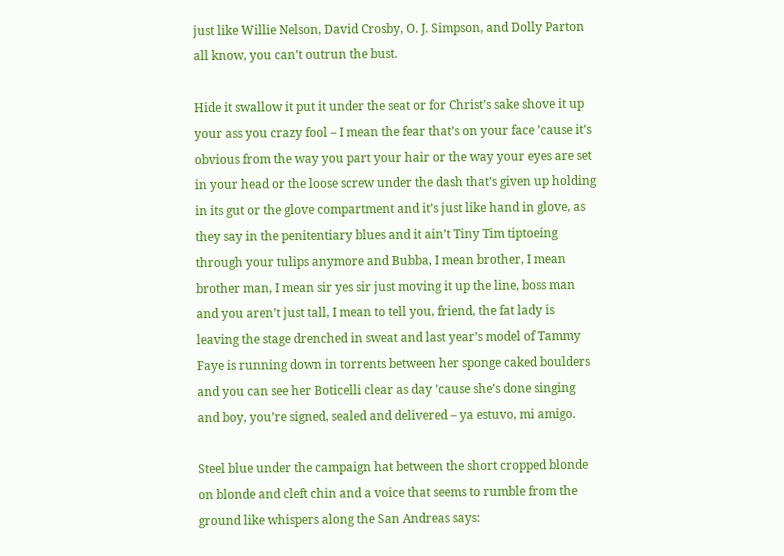just like Willie Nelson, David Crosby, O. J. Simpson, and Dolly Parton all know, you can’t outrun the bust.

Hide it swallow it put it under the seat or for Christ’s sake shove it up your ass you crazy fool – I mean the fear that’s on your face ’cause it’s obvious from the way you part your hair or the way your eyes are set in your head or the loose screw under the dash that’s given up holding in its gut or the glove compartment and it’s just like hand in glove, as they say in the penitentiary blues and it ain’t Tiny Tim tiptoeing through your tulips anymore and Bubba, I mean brother, I mean brother man, I mean sir yes sir just moving it up the line, boss man and you aren’t just tall, I mean to tell you, friend, the fat lady is leaving the stage drenched in sweat and last year’s model of Tammy Faye is running down in torrents between her sponge caked boulders and you can see her Boticelli clear as day ’cause she’s done singing and boy, you’re signed, sealed and delivered – ya estuvo, mi amigo.

Steel blue under the campaign hat between the short cropped blonde on blonde and cleft chin and a voice that seems to rumble from the ground like whispers along the San Andreas says: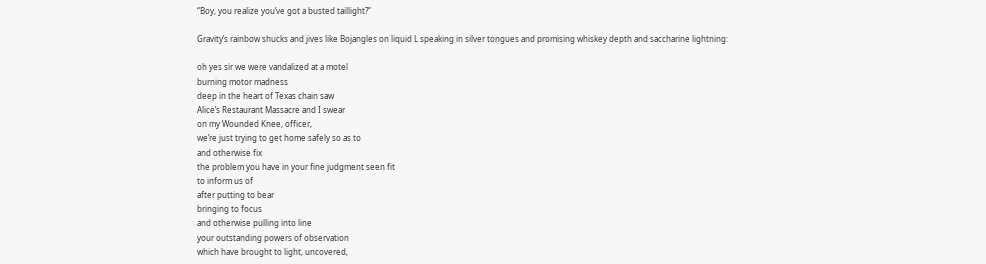“Boy, you realize you’ve got a busted taillight?”

Gravity’s rainbow shucks and jives like Bojangles on liquid L speaking in silver tongues and promising whiskey depth and saccharine lightning:

oh yes sir we were vandalized at a motel
burning motor madness
deep in the heart of Texas chain saw
Alice’s Restaurant Massacre and I swear
on my Wounded Knee, officer,
we’re just trying to get home safely so as to
and otherwise fix
the problem you have in your fine judgment seen fit
to inform us of
after putting to bear
bringing to focus
and otherwise pulling into line
your outstanding powers of observation
which have brought to light, uncovered,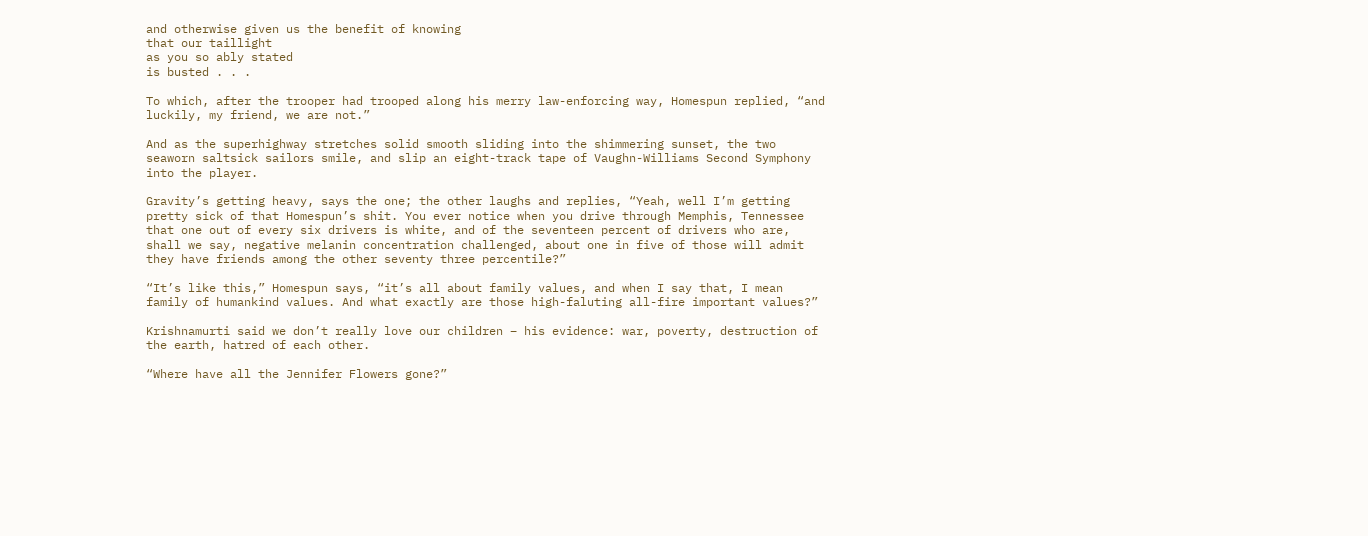and otherwise given us the benefit of knowing
that our taillight
as you so ably stated
is busted . . .

To which, after the trooper had trooped along his merry law-enforcing way, Homespun replied, “and luckily, my friend, we are not.”

And as the superhighway stretches solid smooth sliding into the shimmering sunset, the two seaworn saltsick sailors smile, and slip an eight-track tape of Vaughn-Williams Second Symphony into the player.

Gravity’s getting heavy, says the one; the other laughs and replies, “Yeah, well I’m getting pretty sick of that Homespun’s shit. You ever notice when you drive through Memphis, Tennessee that one out of every six drivers is white, and of the seventeen percent of drivers who are, shall we say, negative melanin concentration challenged, about one in five of those will admit they have friends among the other seventy three percentile?”

“It’s like this,” Homespun says, “it’s all about family values, and when I say that, I mean family of humankind values. And what exactly are those high-faluting all-fire important values?”

Krishnamurti said we don’t really love our children – his evidence: war, poverty, destruction of the earth, hatred of each other.

“Where have all the Jennifer Flowers gone?”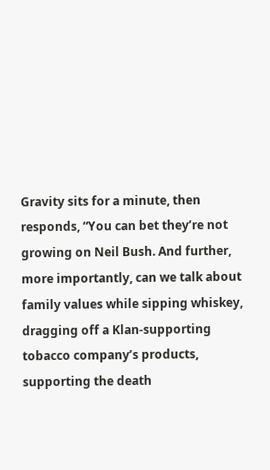Gravity sits for a minute, then responds, “You can bet they’re not growing on Neil Bush. And further, more importantly, can we talk about family values while sipping whiskey, dragging off a Klan-supporting tobacco company’s products, supporting the death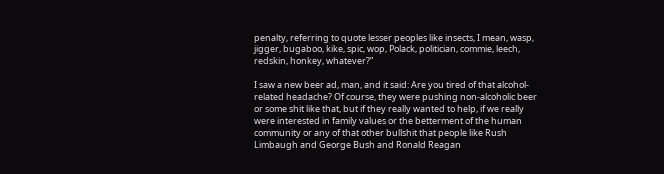penalty, referring to quote lesser peoples like insects, I mean, wasp, jigger, bugaboo, kike, spic, wop, Polack, politician, commie, leech, redskin, honkey, whatever?”

I saw a new beer ad, man, and it said: Are you tired of that alcohol-related headache? Of course, they were pushing non-alcoholic beer or some shit like that, but if they really wanted to help, if we really were interested in family values or the betterment of the human community or any of that other bullshit that people like Rush Limbaugh and George Bush and Ronald Reagan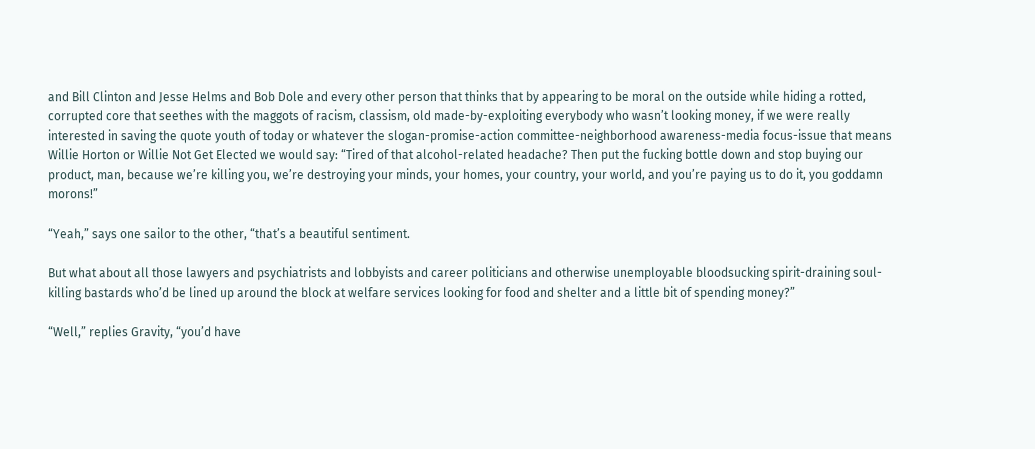and Bill Clinton and Jesse Helms and Bob Dole and every other person that thinks that by appearing to be moral on the outside while hiding a rotted, corrupted core that seethes with the maggots of racism, classism, old made-by-exploiting everybody who wasn’t looking money, if we were really interested in saving the quote youth of today or whatever the slogan-promise-action committee-neighborhood awareness-media focus-issue that means Willie Horton or Willie Not Get Elected we would say: “Tired of that alcohol-related headache? Then put the fucking bottle down and stop buying our product, man, because we’re killing you, we’re destroying your minds, your homes, your country, your world, and you’re paying us to do it, you goddamn morons!”

“Yeah,” says one sailor to the other, “that’s a beautiful sentiment.

But what about all those lawyers and psychiatrists and lobbyists and career politicians and otherwise unemployable bloodsucking spirit-draining soul-killing bastards who’d be lined up around the block at welfare services looking for food and shelter and a little bit of spending money?”

“Well,” replies Gravity, “you’d have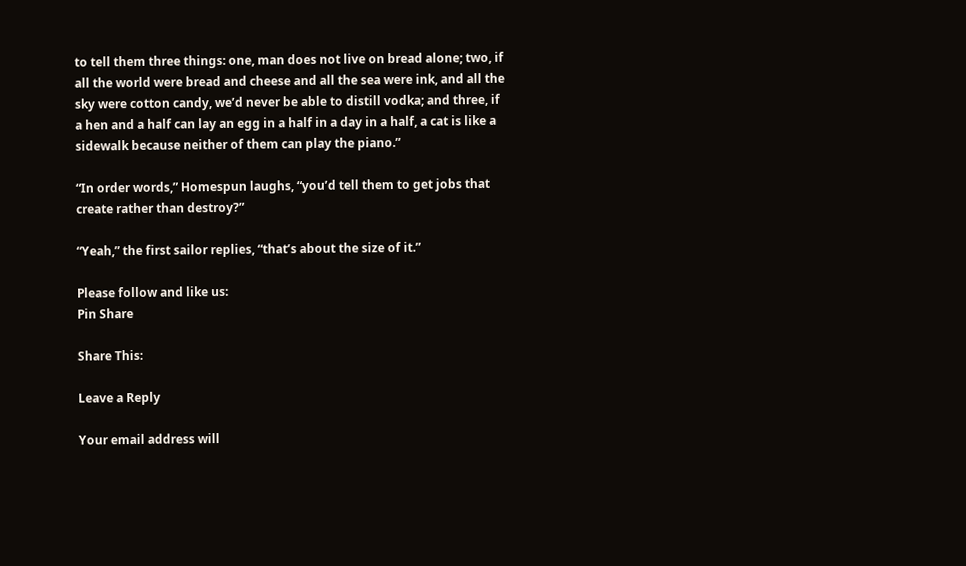to tell them three things: one, man does not live on bread alone; two, if all the world were bread and cheese and all the sea were ink, and all the sky were cotton candy, we’d never be able to distill vodka; and three, if a hen and a half can lay an egg in a half in a day in a half, a cat is like a sidewalk because neither of them can play the piano.”

“In order words,” Homespun laughs, “you’d tell them to get jobs that create rather than destroy?”

“Yeah,” the first sailor replies, “that’s about the size of it.”

Please follow and like us:
Pin Share

Share This:

Leave a Reply

Your email address will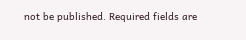not be published. Required fields are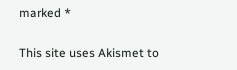marked *

This site uses Akismet to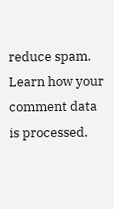reduce spam. Learn how your comment data is processed.